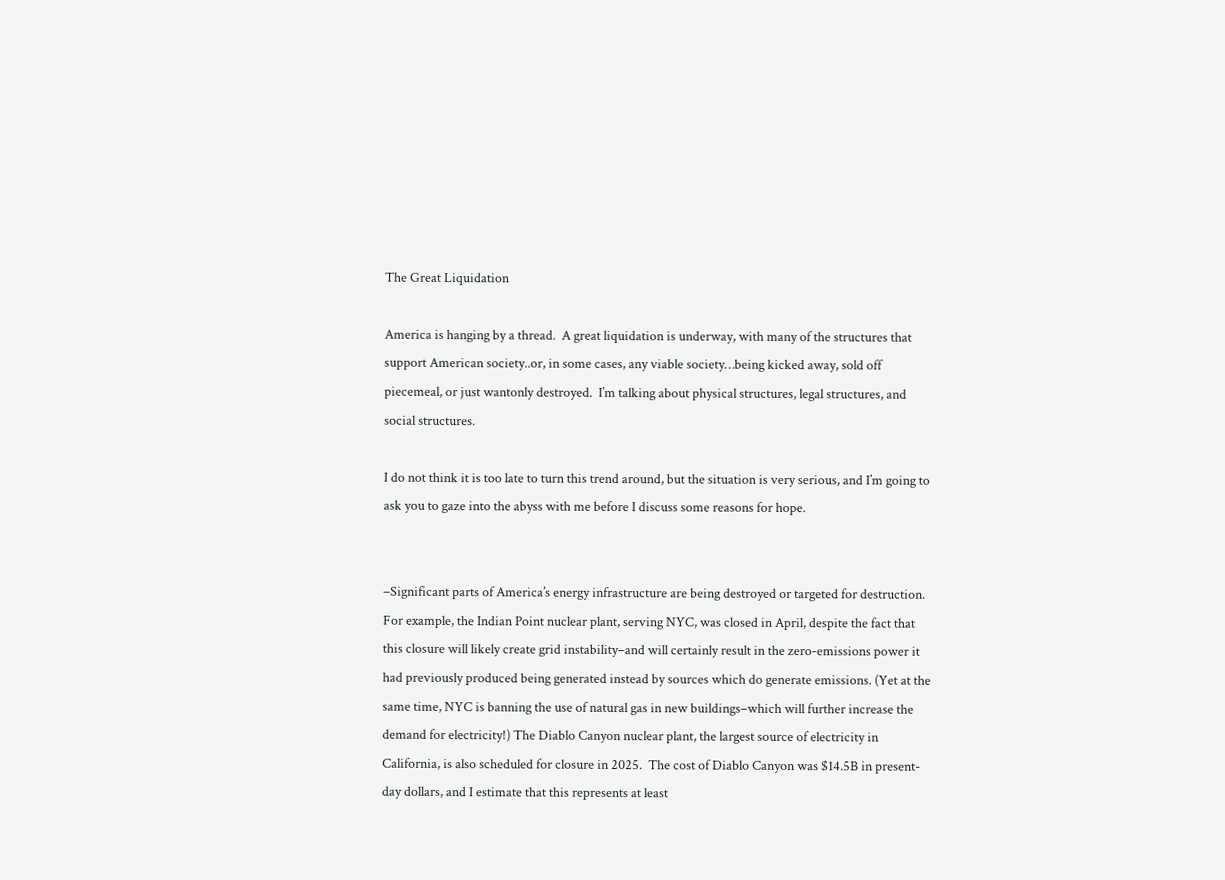The Great Liquidation

America is hanging by a thread.  A great liquidation is underway, with many of the structures that support American society..or, in some cases, any viable society…being kicked away, sold off piecemeal, or just wantonly destroyed.  I’m talking about physical structures, legal structures, and social structures.

I do not think it is too late to turn this trend around, but the situation is very serious, and I’m going to ask you to gaze into the abyss with me before I discuss some reasons for hope.


–Significant parts of America’s energy infrastructure are being destroyed or targeted for destruction.  For example, the Indian Point nuclear plant, serving NYC, was closed in April, despite the fact that this closure will likely create grid instability–and will certainly result in the zero-emissions power it had previously produced being generated instead by sources which do generate emissions. (Yet at the same time, NYC is banning the use of natural gas in new buildings–which will further increase the demand for electricity!) The Diablo Canyon nuclear plant, the largest source of electricity in California, is also scheduled for closure in 2025.  The cost of Diablo Canyon was $14.5B in present-day dollars, and I estimate that this represents at least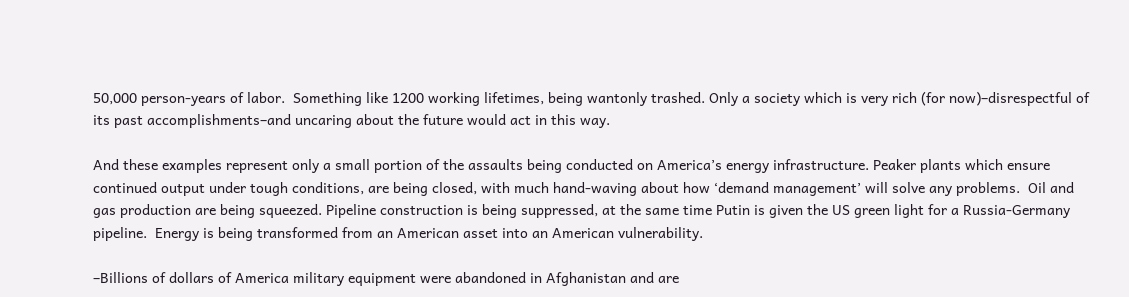50,000 person-years of labor.  Something like 1200 working lifetimes, being wantonly trashed. Only a society which is very rich (for now)–disrespectful of its past accomplishments–and uncaring about the future would act in this way.

And these examples represent only a small portion of the assaults being conducted on America’s energy infrastructure. Peaker plants which ensure continued output under tough conditions, are being closed, with much hand-waving about how ‘demand management’ will solve any problems.  Oil and gas production are being squeezed. Pipeline construction is being suppressed, at the same time Putin is given the US green light for a Russia-Germany pipeline.  Energy is being transformed from an American asset into an American vulnerability.

–Billions of dollars of America military equipment were abandoned in Afghanistan and are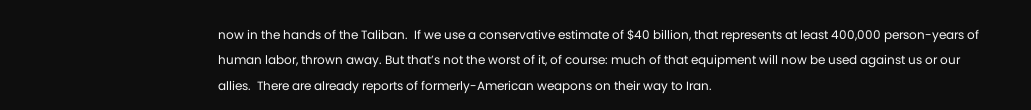now in the hands of the Taliban.  If we use a conservative estimate of $40 billion, that represents at least 400,000 person-years of human labor, thrown away. But that’s not the worst of it, of course: much of that equipment will now be used against us or our allies.  There are already reports of formerly-American weapons on their way to Iran.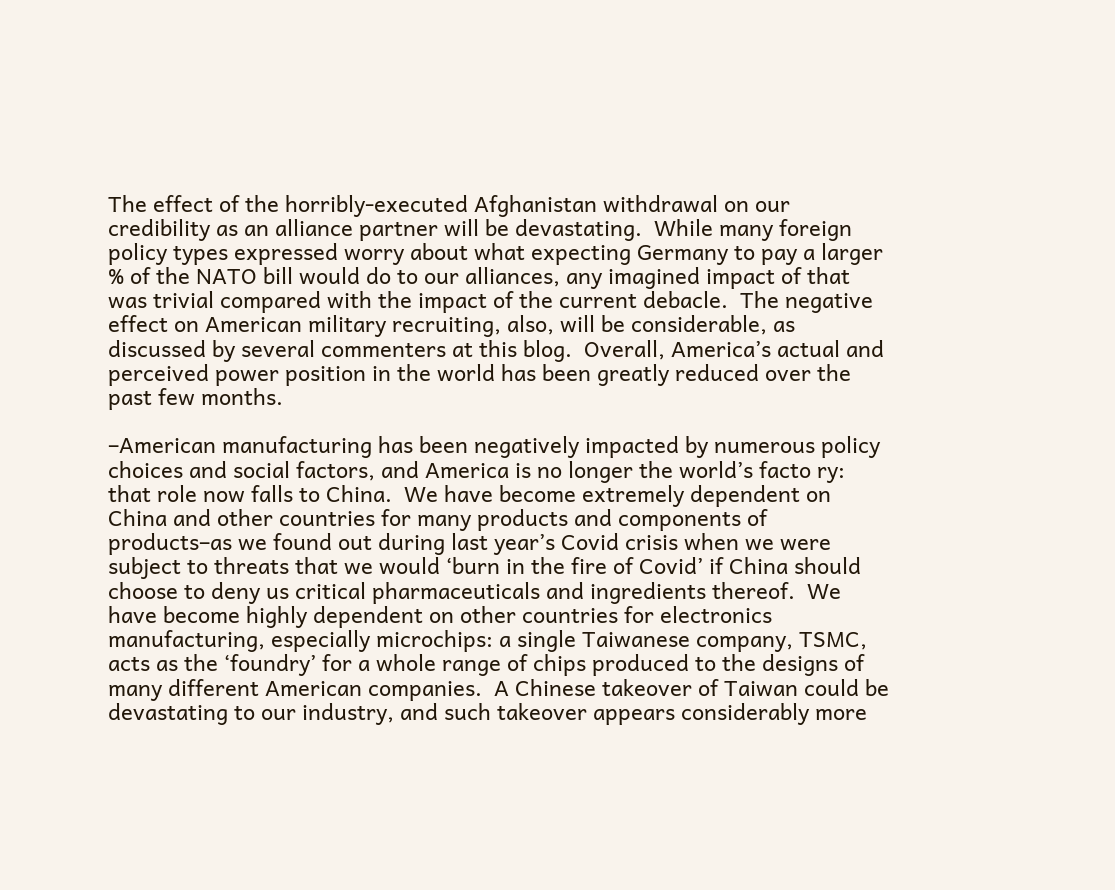The effect of the horribly-executed Afghanistan withdrawal on our credibility as an alliance partner will be devastating.  While many foreign policy types expressed worry about what expecting Germany to pay a larger % of the NATO bill would do to our alliances, any imagined impact of that was trivial compared with the impact of the current debacle.  The negative effect on American military recruiting, also, will be considerable, as discussed by several commenters at this blog.  Overall, America’s actual and perceived power position in the world has been greatly reduced over the past few months.

–American manufacturing has been negatively impacted by numerous policy choices and social factors, and America is no longer the world’s facto ry: that role now falls to China.  We have become extremely dependent on China and other countries for many products and components of products–as we found out during last year’s Covid crisis when we were subject to threats that we would ‘burn in the fire of Covid’ if China should choose to deny us critical pharmaceuticals and ingredients thereof.  We have become highly dependent on other countries for electronics manufacturing, especially microchips: a single Taiwanese company, TSMC, acts as the ‘foundry’ for a whole range of chips produced to the designs of many different American companies.  A Chinese takeover of Taiwan could be devastating to our industry, and such takeover appears considerably more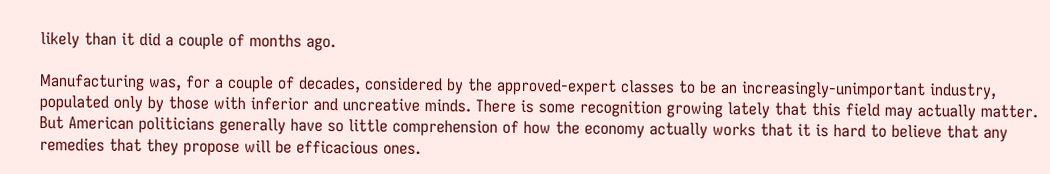likely than it did a couple of months ago.

Manufacturing was, for a couple of decades, considered by the approved-expert classes to be an increasingly-unimportant industry, populated only by those with inferior and uncreative minds. There is some recognition growing lately that this field may actually matter. But American politicians generally have so little comprehension of how the economy actually works that it is hard to believe that any remedies that they propose will be efficacious ones.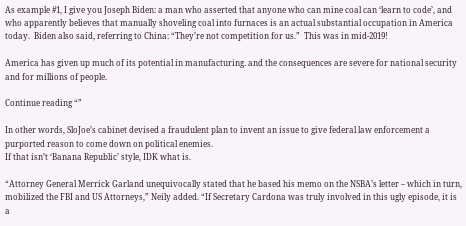As example #1, I give you Joseph Biden: a man who asserted that anyone who can mine coal can ‘learn to code’, and who apparently believes that manually shoveling coal into furnaces is an actual substantial occupation in America today.  Biden also said, referring to China: “They’re not competition for us.”  This was in mid-2019!

America has given up much of its potential in manufacturing. and the consequences are severe for national security and for millions of people.

Continue reading “”

In other words, SloJoe’s cabinet devised a fraudulent plan to invent an issue to give federal law enforcement a purported reason to come down on political enemies.
If that isn’t ‘Banana Republic’ style, IDK what is.

“Attorney General Merrick Garland unequivocally stated that he based his memo on the NSBA’s letter – which in turn, mobilized the FBI and US Attorneys,” Neily added. “If Secretary Cardona was truly involved in this ugly episode, it is a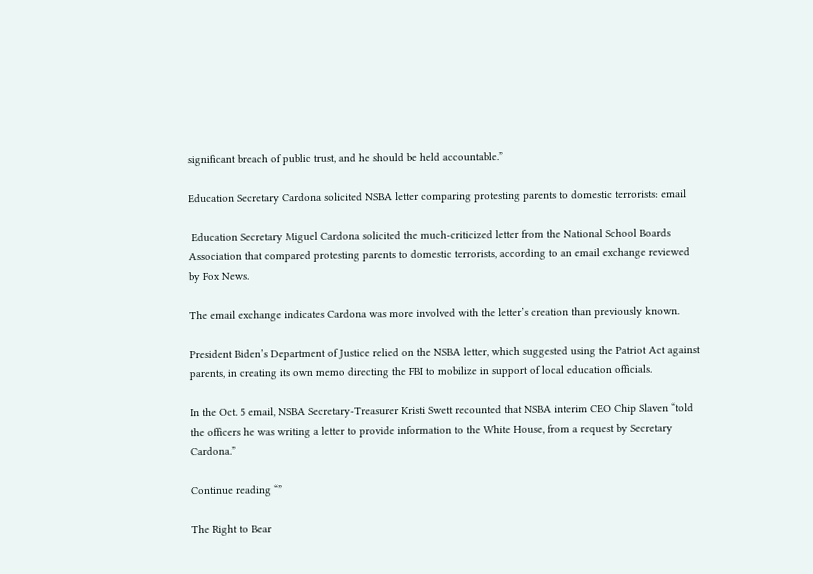significant breach of public trust, and he should be held accountable.”

Education Secretary Cardona solicited NSBA letter comparing protesting parents to domestic terrorists: email

 Education Secretary Miguel Cardona solicited the much-criticized letter from the National School Boards Association that compared protesting parents to domestic terrorists, according to an email exchange reviewed by Fox News.

The email exchange indicates Cardona was more involved with the letter’s creation than previously known.

President Biden’s Department of Justice relied on the NSBA letter, which suggested using the Patriot Act against parents, in creating its own memo directing the FBI to mobilize in support of local education officials.

In the Oct. 5 email, NSBA Secretary-Treasurer Kristi Swett recounted that NSBA interim CEO Chip Slaven “told the officers he was writing a letter to provide information to the White House, from a request by Secretary Cardona.”

Continue reading “”

The Right to Bear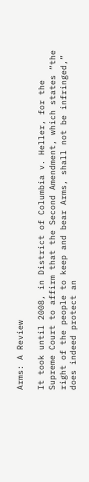Arms: A Review

It took until 2008, in District of Columbia v. Heller, for the Supreme Court to affirm that the Second Amendment, which states “the right of the people to keep and bear Arms, shall not be infringed,” does indeed protect an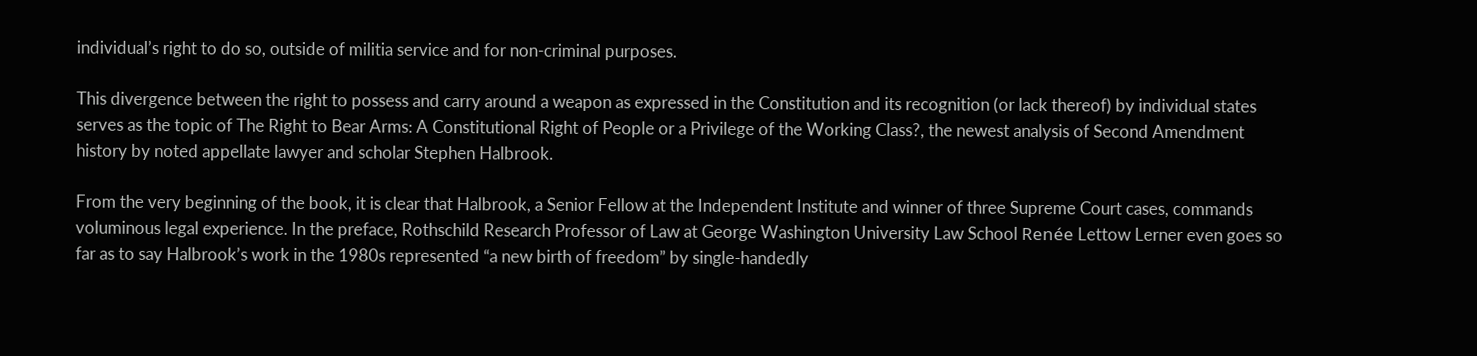individual’s right to do so, outside of militia service and for non-criminal purposes.

This divergence between the right to possess and carry around a weapon as expressed in the Constitution and its recognition (or lack thereof) by individual states serves as the topic of The Right to Bear Arms: A Constitutional Right of People or a Privilege of the Working Class?, the newest analysis of Second Amendment history by noted appellate lawyer and scholar Stephen Halbrook.

From the very beginning of the book, it is clear that Halbrook, a Senior Fellow at the Independent Institute and winner of three Supreme Court cases, commands voluminous legal experience. In the preface, Rothschild Research Professor of Law at George Washington University Law School Renée Lettow Lerner even goes so far as to say Halbrook’s work in the 1980s represented “a new birth of freedom” by single-handedly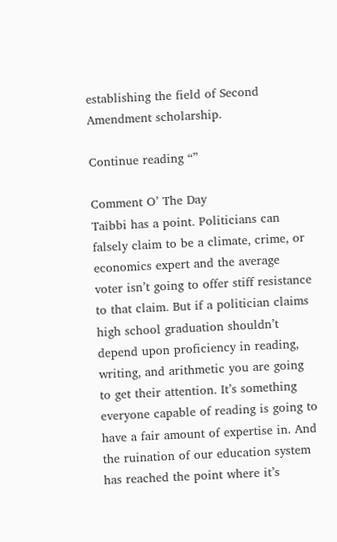establishing the field of Second Amendment scholarship.

Continue reading “”

Comment O’ The Day
Taibbi has a point. Politicians can falsely claim to be a climate, crime, or economics expert and the average voter isn’t going to offer stiff resistance to that claim. But if a politician claims high school graduation shouldn’t depend upon proficiency in reading, writing, and arithmetic you are going to get their attention. It’s something everyone capable of reading is going to have a fair amount of expertise in. And the ruination of our education system has reached the point where it’s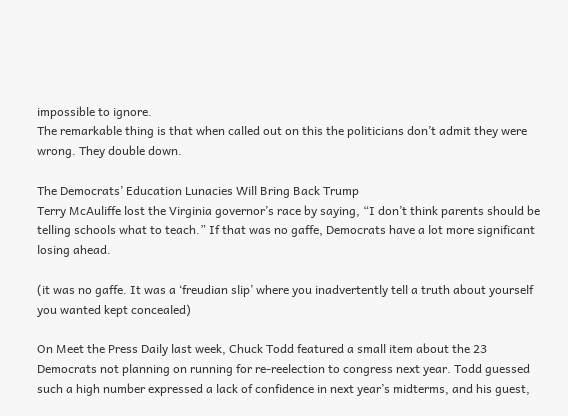impossible to ignore.
The remarkable thing is that when called out on this the politicians don’t admit they were wrong. They double down.

The Democrats’ Education Lunacies Will Bring Back Trump
Terry McAuliffe lost the Virginia governor’s race by saying, “I don’t think parents should be telling schools what to teach.” If that was no gaffe, Democrats have a lot more significant losing ahead.

(it was no gaffe. It was a ‘freudian slip’ where you inadvertently tell a truth about yourself you wanted kept concealed)

On Meet the Press Daily last week, Chuck Todd featured a small item about the 23 Democrats not planning on running for re-reelection to congress next year. Todd guessed such a high number expressed a lack of confidence in next year’s midterms, and his guest,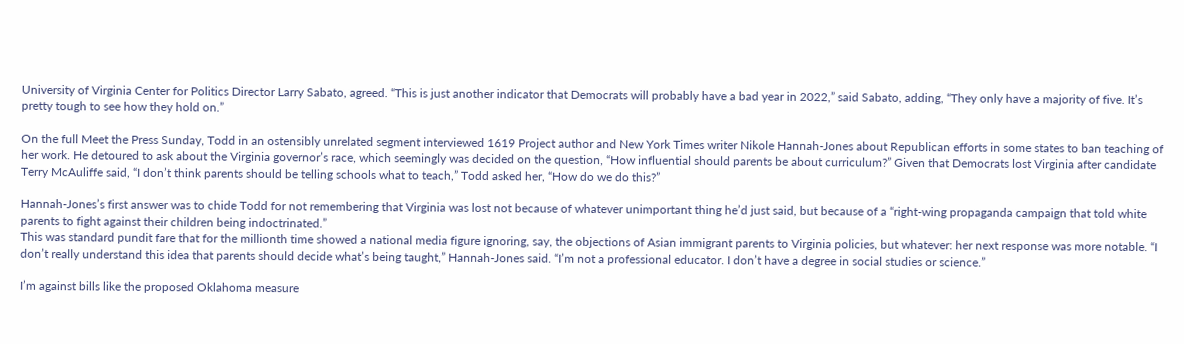University of Virginia Center for Politics Director Larry Sabato, agreed. “This is just another indicator that Democrats will probably have a bad year in 2022,” said Sabato, adding, “They only have a majority of five. It’s pretty tough to see how they hold on.”

On the full Meet the Press Sunday, Todd in an ostensibly unrelated segment interviewed 1619 Project author and New York Times writer Nikole Hannah-Jones about Republican efforts in some states to ban teaching of her work. He detoured to ask about the Virginia governor’s race, which seemingly was decided on the question, “How influential should parents be about curriculum?” Given that Democrats lost Virginia after candidate Terry McAuliffe said, “I don’t think parents should be telling schools what to teach,” Todd asked her, “How do we do this?”

Hannah-Jones’s first answer was to chide Todd for not remembering that Virginia was lost not because of whatever unimportant thing he’d just said, but because of a “right-wing propaganda campaign that told white parents to fight against their children being indoctrinated.”
This was standard pundit fare that for the millionth time showed a national media figure ignoring, say, the objections of Asian immigrant parents to Virginia policies, but whatever: her next response was more notable. “I don’t really understand this idea that parents should decide what’s being taught,” Hannah-Jones said. “I’m not a professional educator. I don’t have a degree in social studies or science.”

I’m against bills like the proposed Oklahoma measure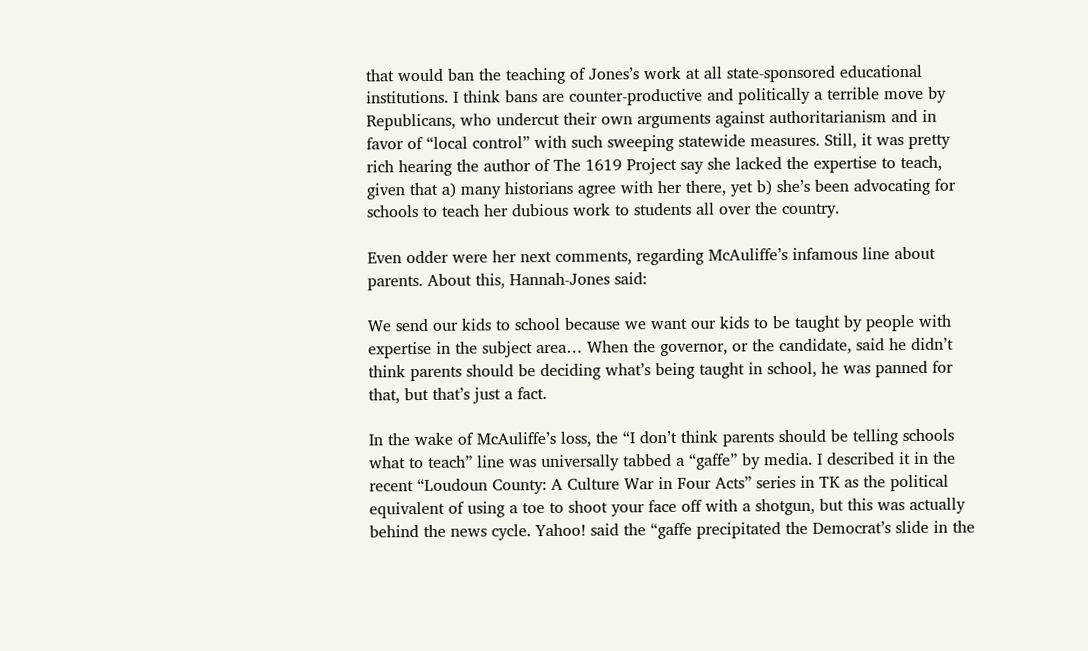that would ban the teaching of Jones’s work at all state-sponsored educational institutions. I think bans are counter-productive and politically a terrible move by Republicans, who undercut their own arguments against authoritarianism and in favor of “local control” with such sweeping statewide measures. Still, it was pretty rich hearing the author of The 1619 Project say she lacked the expertise to teach, given that a) many historians agree with her there, yet b) she’s been advocating for schools to teach her dubious work to students all over the country.

Even odder were her next comments, regarding McAuliffe’s infamous line about parents. About this, Hannah-Jones said:

We send our kids to school because we want our kids to be taught by people with expertise in the subject area… When the governor, or the candidate, said he didn’t think parents should be deciding what’s being taught in school, he was panned for that, but that’s just a fact.

In the wake of McAuliffe’s loss, the “I don’t think parents should be telling schools what to teach” line was universally tabbed a “gaffe” by media. I described it in the recent “Loudoun County: A Culture War in Four Acts” series in TK as the political equivalent of using a toe to shoot your face off with a shotgun, but this was actually behind the news cycle. Yahoo! said the “gaffe precipitated the Democrat’s slide in the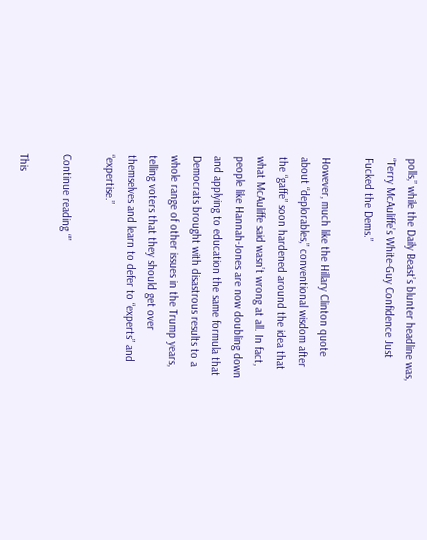polls,” while the Daily Beast’s blunter headline was, “Terry McAuliffe’s White-Guy Confidence Just Fucked the Dems.”

However, much like the Hillary Clinton quote about “deplorables,” conventional wisdom after the “gaffe” soon hardened around the idea that what McAuliffe said wasn’t wrong at all. In fact, people like Hannah-Jones are now doubling down and applying to education the same formula that Democrats brought with disastrous results to a whole range of other issues in the Trump years, telling voters that they should get over themselves and learn to defer to “experts” and “expertise.”

Continue reading “”

This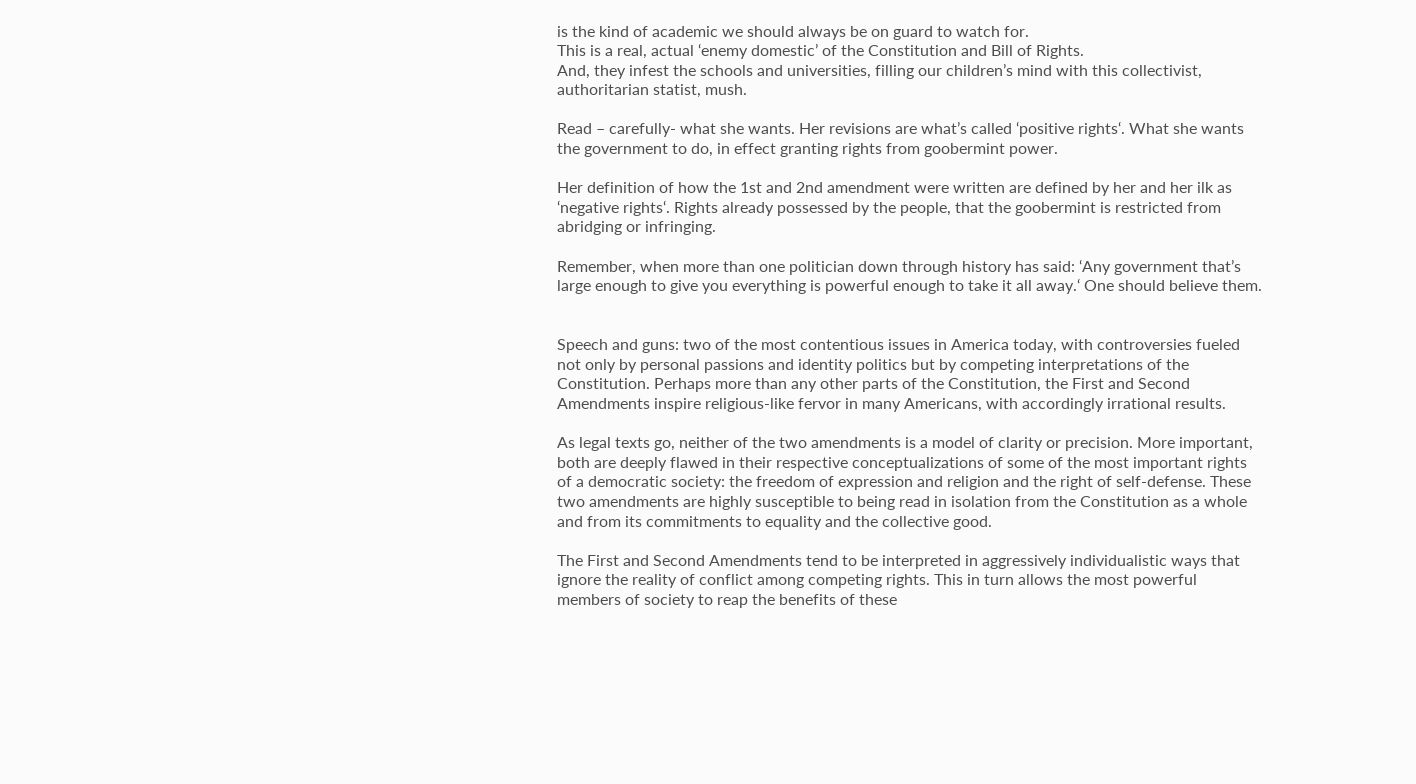is the kind of academic we should always be on guard to watch for.
This is a real, actual ‘enemy domestic’ of the Constitution and Bill of Rights.
And, they infest the schools and universities, filling our children’s mind with this collectivist, authoritarian statist, mush.

Read – carefully- what she wants. Her revisions are what’s called ‘positive rights‘. What she wants the government to do, in effect granting rights from goobermint power.

Her definition of how the 1st and 2nd amendment were written are defined by her and her ilk as ‘negative rights‘. Rights already possessed by the people, that the goobermint is restricted from abridging or infringing.

Remember, when more than one politician down through history has said: ‘Any government that’s large enough to give you everything is powerful enough to take it all away.‘ One should believe them.


Speech and guns: two of the most contentious issues in America today, with controversies fueled not only by personal passions and identity politics but by competing interpretations of the Constitution. Perhaps more than any other parts of the Constitution, the First and Second Amendments inspire religious-like fervor in many Americans, with accordingly irrational results.

As legal texts go, neither of the two amendments is a model of clarity or precision. More important, both are deeply flawed in their respective conceptualizations of some of the most important rights of a democratic society: the freedom of expression and religion and the right of self-defense. These two amendments are highly susceptible to being read in isolation from the Constitution as a whole and from its commitments to equality and the collective good.

The First and Second Amendments tend to be interpreted in aggressively individualistic ways that ignore the reality of conflict among competing rights. This in turn allows the most powerful members of society to reap the benefits of these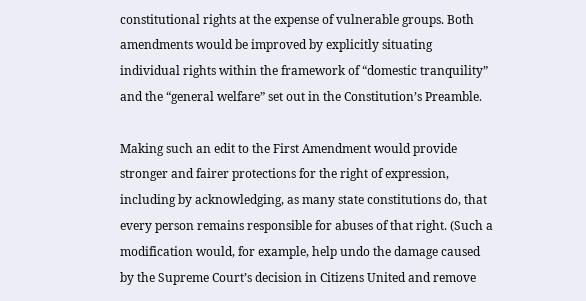constitutional rights at the expense of vulnerable groups. Both amendments would be improved by explicitly situating individual rights within the framework of “domestic tranquility” and the “general welfare” set out in the Constitution’s Preamble.

Making such an edit to the First Amendment would provide stronger and fairer protections for the right of expression, including by acknowledging, as many state constitutions do, that every person remains responsible for abuses of that right. (Such a modification would, for example, help undo the damage caused by the Supreme Court’s decision in Citizens United and remove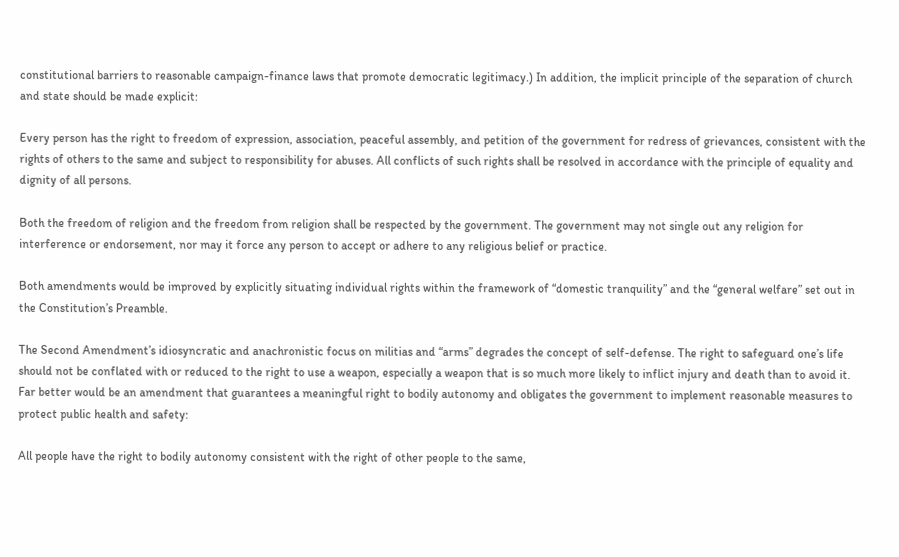constitutional barriers to reasonable campaign-finance laws that promote democratic legitimacy.) In addition, the implicit principle of the separation of church and state should be made explicit:

Every person has the right to freedom of expression, association, peaceful assembly, and petition of the government for redress of grievances, consistent with the rights of others to the same and subject to responsibility for abuses. All conflicts of such rights shall be resolved in accordance with the principle of equality and dignity of all persons.

Both the freedom of religion and the freedom from religion shall be respected by the government. The government may not single out any religion for interference or endorsement, nor may it force any person to accept or adhere to any religious belief or practice.

Both amendments would be improved by explicitly situating individual rights within the framework of “domestic tranquility” and the “general welfare” set out in the Constitution’s Preamble.

The Second Amendment’s idiosyncratic and anachronistic focus on militias and “arms” degrades the concept of self-defense. The right to safeguard one’s life should not be conflated with or reduced to the right to use a weapon, especially a weapon that is so much more likely to inflict injury and death than to avoid it. Far better would be an amendment that guarantees a meaningful right to bodily autonomy and obligates the government to implement reasonable measures to protect public health and safety:

All people have the right to bodily autonomy consistent with the right of other people to the same,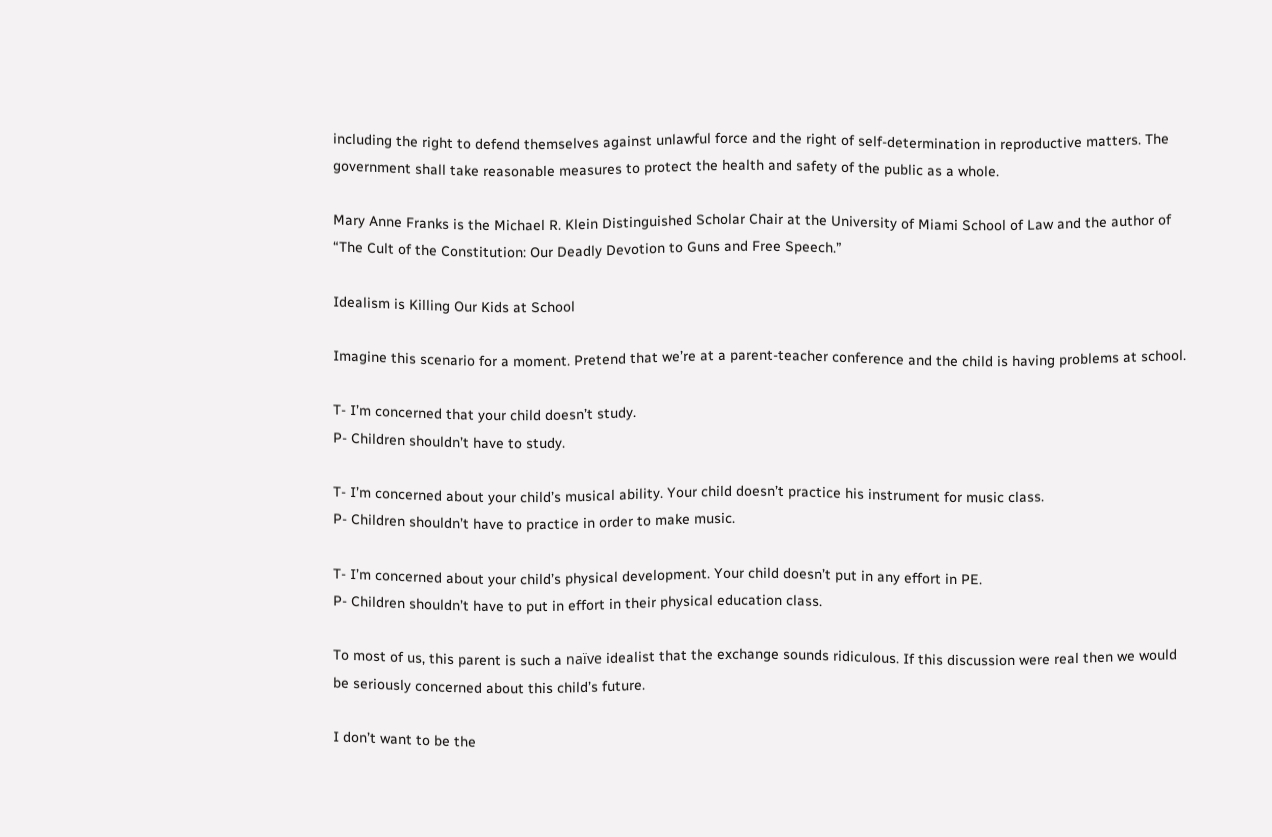including the right to defend themselves against unlawful force and the right of self-determination in reproductive matters. The government shall take reasonable measures to protect the health and safety of the public as a whole.

Mary Anne Franks is the Michael R. Klein Distinguished Scholar Chair at the University of Miami School of Law and the author of “The Cult of the Constitution: Our Deadly Devotion to Guns and Free Speech.”

Idealism is Killing Our Kids at School

Imagine this scenario for a moment. Pretend that we’re at a parent-teacher conference and the child is having problems at school.

T- I’m concerned that your child doesn’t study.
P- Children shouldn’t have to study.

T- I’m concerned about your child’s musical ability. Your child doesn’t practice his instrument for music class.
P- Children shouldn’t have to practice in order to make music.

T- I’m concerned about your child’s physical development. Your child doesn’t put in any effort in PE.
P- Children shouldn’t have to put in effort in their physical education class.

To most of us, this parent is such a naïve idealist that the exchange sounds ridiculous. If this discussion were real then we would be seriously concerned about this child’s future.

I don’t want to be the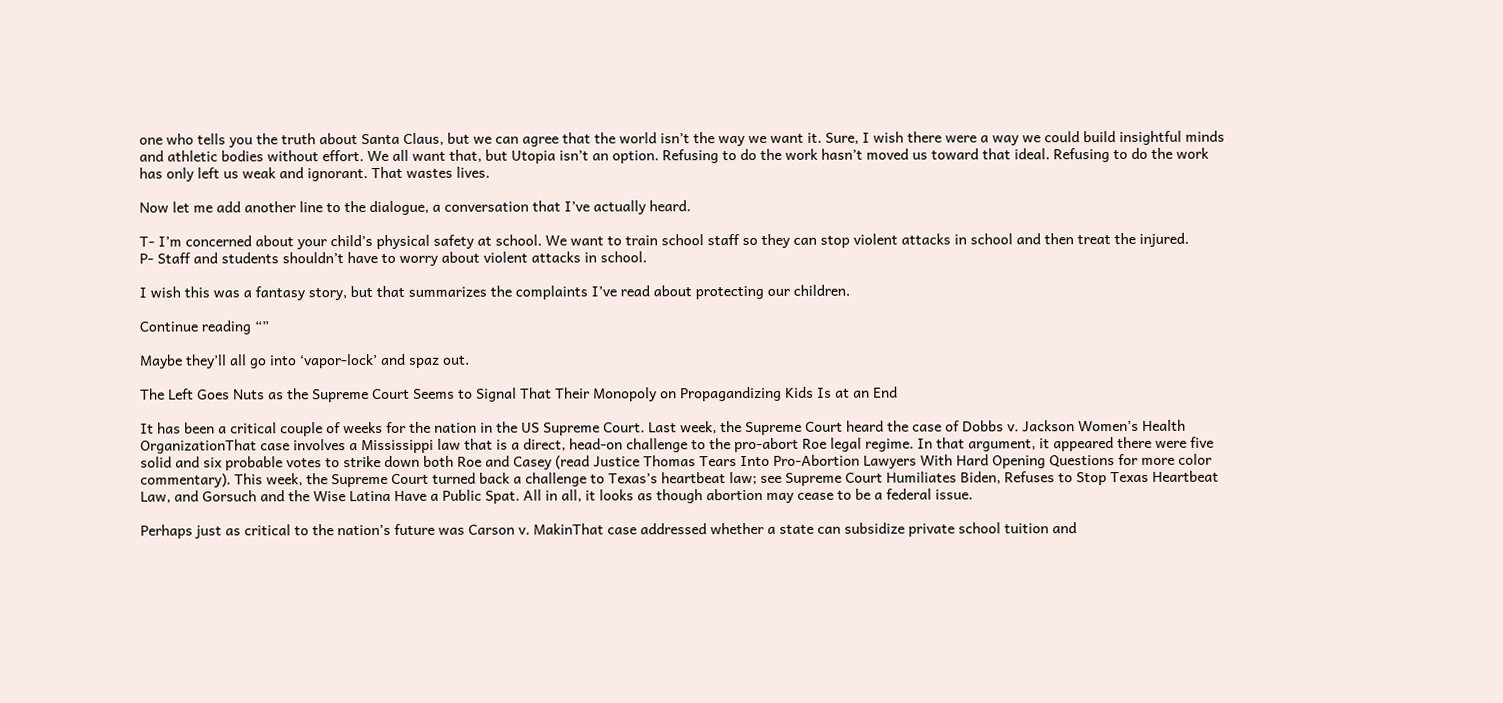one who tells you the truth about Santa Claus, but we can agree that the world isn’t the way we want it. Sure, I wish there were a way we could build insightful minds and athletic bodies without effort. We all want that, but Utopia isn’t an option. Refusing to do the work hasn’t moved us toward that ideal. Refusing to do the work has only left us weak and ignorant. That wastes lives.

Now let me add another line to the dialogue, a conversation that I’ve actually heard.

T- I’m concerned about your child’s physical safety at school. We want to train school staff so they can stop violent attacks in school and then treat the injured.
P- Staff and students shouldn’t have to worry about violent attacks in school.

I wish this was a fantasy story, but that summarizes the complaints I’ve read about protecting our children.

Continue reading “”

Maybe they’ll all go into ‘vapor-lock’ and spaz out.

The Left Goes Nuts as the Supreme Court Seems to Signal That Their Monopoly on Propagandizing Kids Is at an End

It has been a critical couple of weeks for the nation in the US Supreme Court. Last week, the Supreme Court heard the case of Dobbs v. Jackson Women’s Health OrganizationThat case involves a Mississippi law that is a direct, head-on challenge to the pro-abort Roe legal regime. In that argument, it appeared there were five solid and six probable votes to strike down both Roe and Casey (read Justice Thomas Tears Into Pro-Abortion Lawyers With Hard Opening Questions for more color commentary). This week, the Supreme Court turned back a challenge to Texas’s heartbeat law; see Supreme Court Humiliates Biden, Refuses to Stop Texas Heartbeat Law, and Gorsuch and the Wise Latina Have a Public Spat. All in all, it looks as though abortion may cease to be a federal issue.

Perhaps just as critical to the nation’s future was Carson v. MakinThat case addressed whether a state can subsidize private school tuition and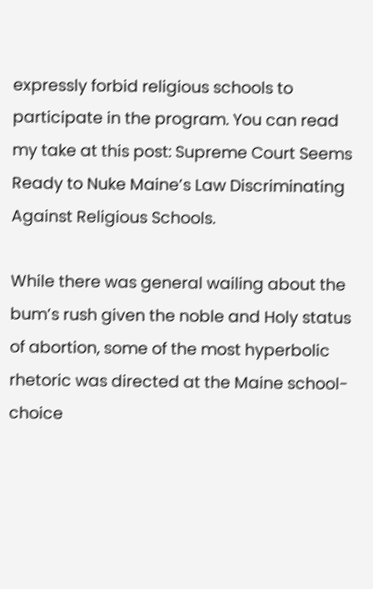expressly forbid religious schools to participate in the program. You can read my take at this post: Supreme Court Seems Ready to Nuke Maine’s Law Discriminating Against Religious Schools.

While there was general wailing about the bum’s rush given the noble and Holy status of abortion, some of the most hyperbolic rhetoric was directed at the Maine school-choice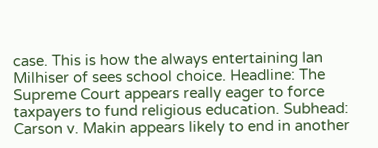case. This is how the always entertaining Ian Milhiser of sees school choice. Headline: The Supreme Court appears really eager to force taxpayers to fund religious education. Subhead: Carson v. Makin appears likely to end in another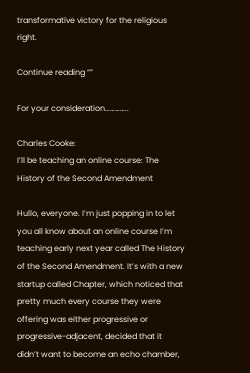transformative victory for the religious right.

Continue reading “”

For your consideration…………..

Charles Cooke:
I’ll be teaching an online course: The History of the Second Amendment

Hullo, everyone. I’m just popping in to let you all know about an online course I’m teaching early next year called The History of the Second Amendment. It’s with a new startup called Chapter, which noticed that pretty much every course they were offering was either progressive or progressive-adjacent, decided that it didn’t want to become an echo chamber,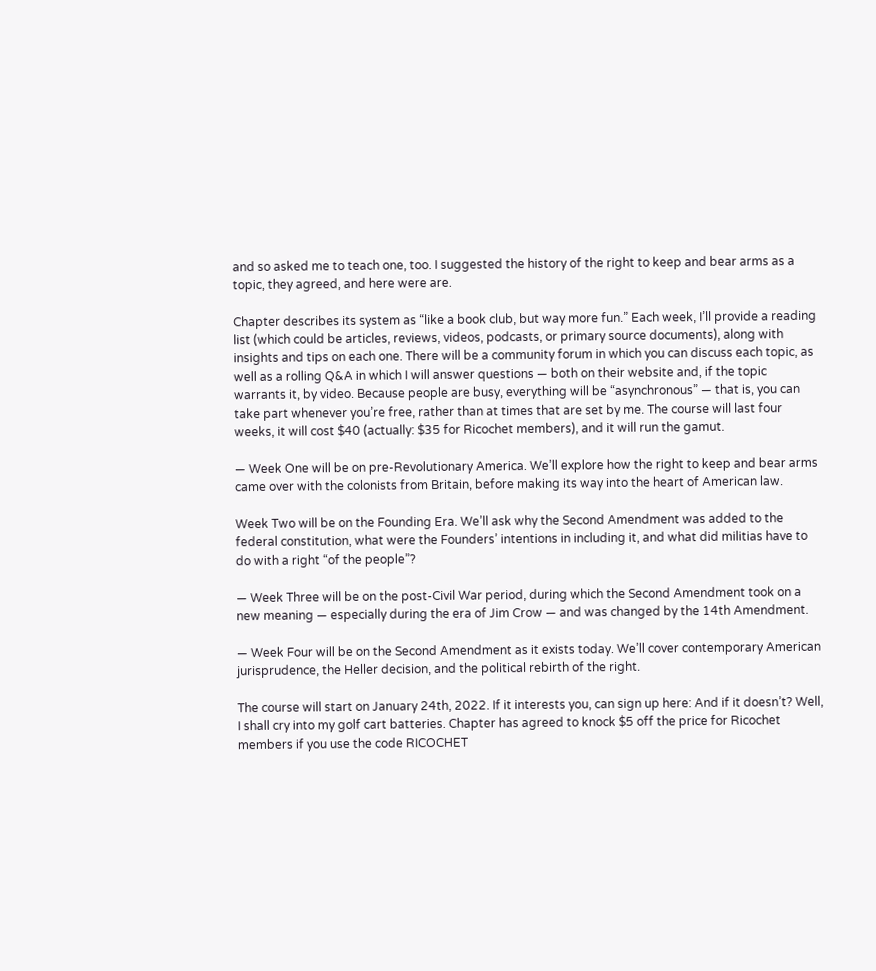and so asked me to teach one, too. I suggested the history of the right to keep and bear arms as a topic, they agreed, and here were are.

Chapter describes its system as “like a book club, but way more fun.” Each week, I’ll provide a reading list (which could be articles, reviews, videos, podcasts, or primary source documents), along with insights and tips on each one. There will be a community forum in which you can discuss each topic, as well as a rolling Q&A in which I will answer questions — both on their website and, if the topic warrants it, by video. Because people are busy, everything will be “asynchronous” — that is, you can take part whenever you’re free, rather than at times that are set by me. The course will last four weeks, it will cost $40 (actually: $35 for Ricochet members), and it will run the gamut.

— Week One will be on pre-Revolutionary America. We’ll explore how the right to keep and bear arms came over with the colonists from Britain, before making its way into the heart of American law.

Week Two will be on the Founding Era. We’ll ask why the Second Amendment was added to the federal constitution, what were the Founders’ intentions in including it, and what did militias have to do with a right “of the people”?

— Week Three will be on the post-Civil War period, during which the Second Amendment took on a new meaning — especially during the era of Jim Crow — and was changed by the 14th Amendment.

— Week Four will be on the Second Amendment as it exists today. We’ll cover contemporary American jurisprudence, the Heller decision, and the political rebirth of the right.

The course will start on January 24th, 2022. If it interests you, can sign up here: And if it doesn’t? Well, I shall cry into my golf cart batteries. Chapter has agreed to knock $5 off the price for Ricochet members if you use the code RICOCHET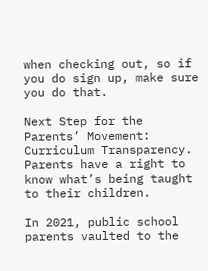when checking out, so if you do sign up, make sure you do that.

Next Step for the Parents’ Movement: Curriculum Transparency.
Parents have a right to know what’s being taught to their children.

In 2021, public school parents vaulted to the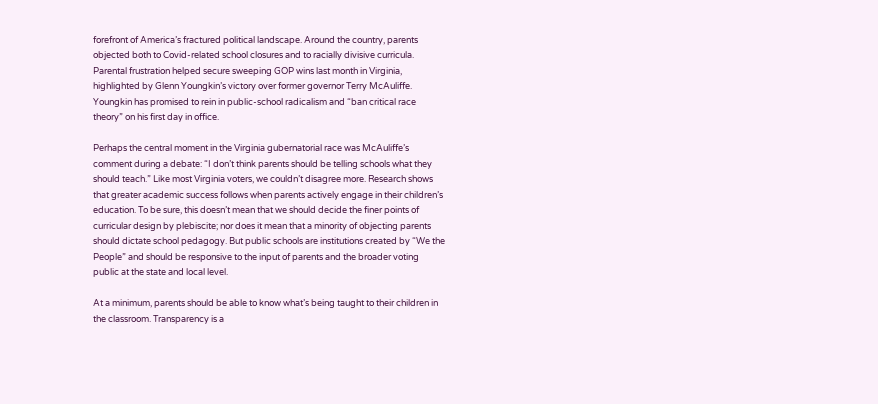forefront of America’s fractured political landscape. Around the country, parents objected both to Covid-related school closures and to racially divisive curricula. Parental frustration helped secure sweeping GOP wins last month in Virginia, highlighted by Glenn Youngkin’s victory over former governor Terry McAuliffe. Youngkin has promised to rein in public-school radicalism and “ban critical race theory” on his first day in office.

Perhaps the central moment in the Virginia gubernatorial race was McAuliffe’s comment during a debate: “I don’t think parents should be telling schools what they should teach.” Like most Virginia voters, we couldn’t disagree more. Research shows that greater academic success follows when parents actively engage in their children’s education. To be sure, this doesn’t mean that we should decide the finer points of curricular design by plebiscite; nor does it mean that a minority of objecting parents should dictate school pedagogy. But public schools are institutions created by “We the People” and should be responsive to the input of parents and the broader voting public at the state and local level.

At a minimum, parents should be able to know what’s being taught to their children in the classroom. Transparency is a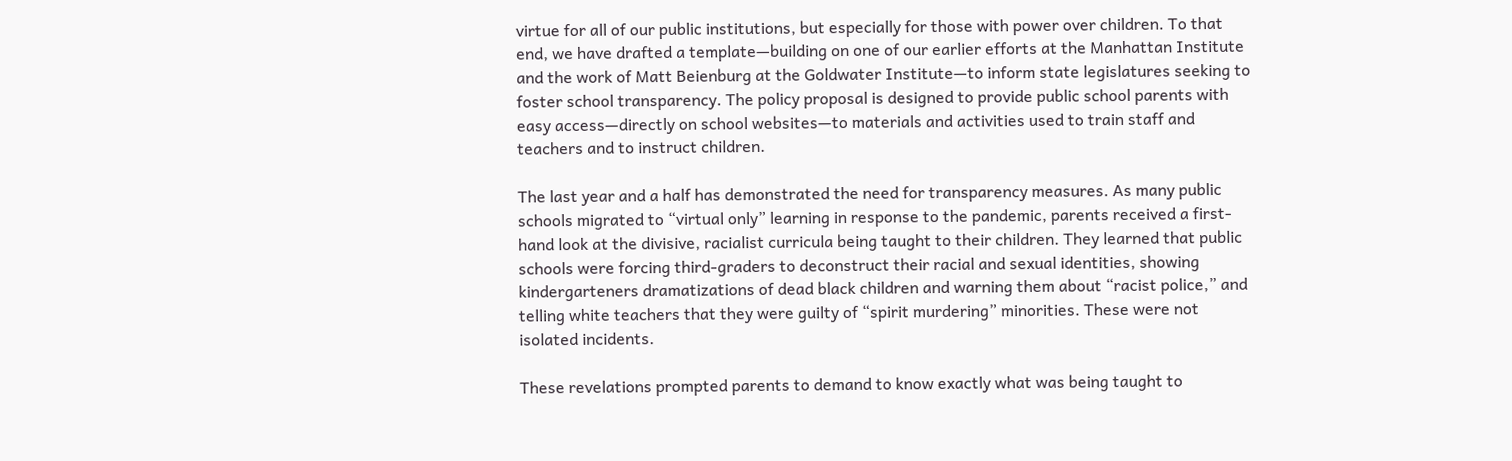virtue for all of our public institutions, but especially for those with power over children. To that end, we have drafted a template—building on one of our earlier efforts at the Manhattan Institute and the work of Matt Beienburg at the Goldwater Institute—to inform state legislatures seeking to foster school transparency. The policy proposal is designed to provide public school parents with easy access—directly on school websites—to materials and activities used to train staff and teachers and to instruct children.

The last year and a half has demonstrated the need for transparency measures. As many public schools migrated to “virtual only” learning in response to the pandemic, parents received a first-hand look at the divisive, racialist curricula being taught to their children. They learned that public schools were forcing third-graders to deconstruct their racial and sexual identities, showing kindergarteners dramatizations of dead black children and warning them about “racist police,” and telling white teachers that they were guilty of “spirit murdering” minorities. These were not isolated incidents.

These revelations prompted parents to demand to know exactly what was being taught to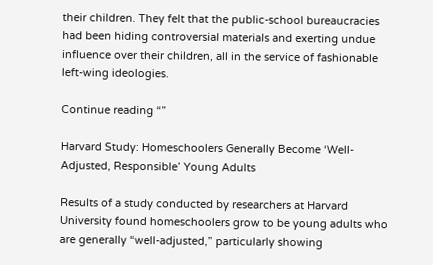their children. They felt that the public-school bureaucracies had been hiding controversial materials and exerting undue influence over their children, all in the service of fashionable left-wing ideologies.

Continue reading “”

Harvard Study: Homeschoolers Generally Become ‘Well-Adjusted, Responsible’ Young Adults

Results of a study conducted by researchers at Harvard University found homeschoolers grow to be young adults who are generally “well-adjusted,” particularly showing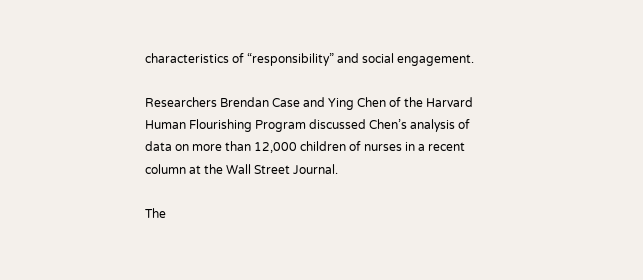characteristics of “responsibility” and social engagement.

Researchers Brendan Case and Ying Chen of the Harvard Human Flourishing Program discussed Chen’s analysis of data on more than 12,000 children of nurses in a recent column at the Wall Street Journal.

The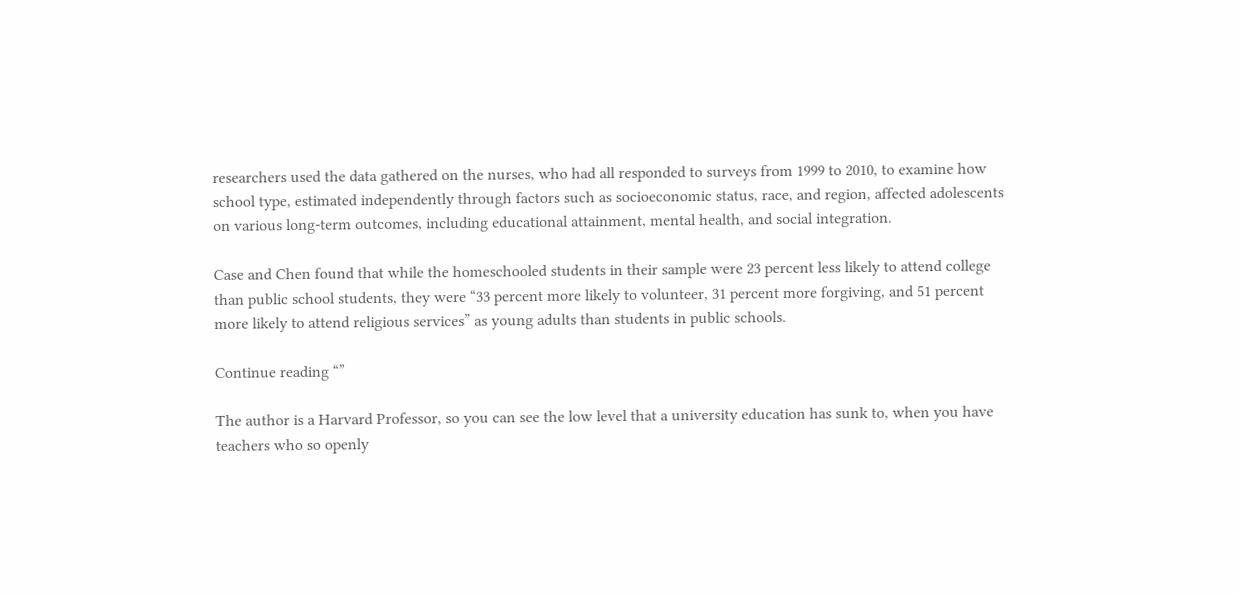researchers used the data gathered on the nurses, who had all responded to surveys from 1999 to 2010, to examine how school type, estimated independently through factors such as socioeconomic status, race, and region, affected adolescents on various long-term outcomes, including educational attainment, mental health, and social integration.

Case and Chen found that while the homeschooled students in their sample were 23 percent less likely to attend college than public school students, they were “33 percent more likely to volunteer, 31 percent more forgiving, and 51 percent more likely to attend religious services” as young adults than students in public schools.

Continue reading “”

The author is a Harvard Professor, so you can see the low level that a university education has sunk to, when you have teachers who so openly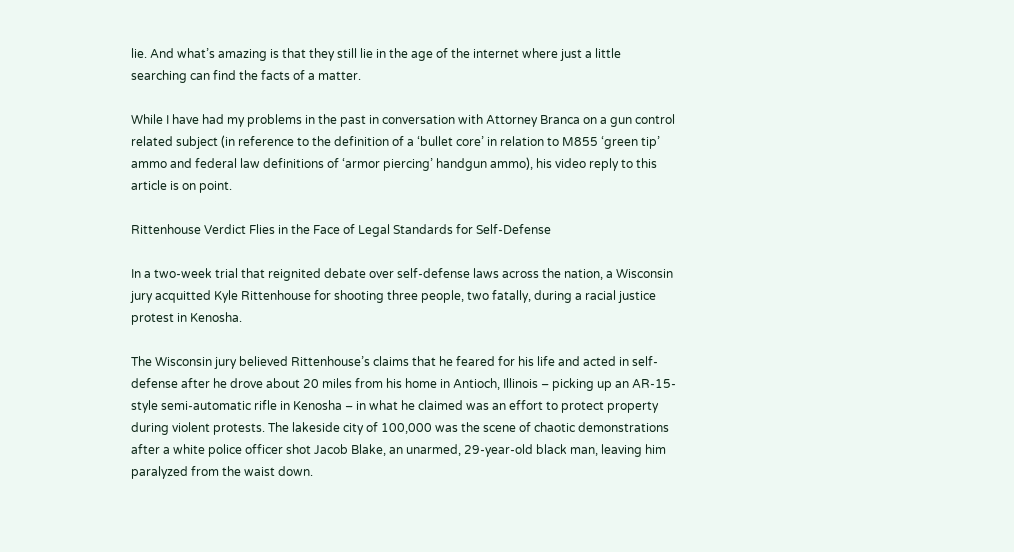lie. And what’s amazing is that they still lie in the age of the internet where just a little searching can find the facts of a matter.

While I have had my problems in the past in conversation with Attorney Branca on a gun control related subject (in reference to the definition of a ‘bullet core’ in relation to M855 ‘green tip’ ammo and federal law definitions of ‘armor piercing’ handgun ammo), his video reply to this article is on point.

Rittenhouse Verdict Flies in the Face of Legal Standards for Self-Defense

In a two-week trial that reignited debate over self-defense laws across the nation, a Wisconsin jury acquitted Kyle Rittenhouse for shooting three people, two fatally, during a racial justice protest in Kenosha.

The Wisconsin jury believed Rittenhouse’s claims that he feared for his life and acted in self-defense after he drove about 20 miles from his home in Antioch, Illinois – picking up an AR-15-style semi-automatic rifle in Kenosha – in what he claimed was an effort to protect property during violent protests. The lakeside city of 100,000 was the scene of chaotic demonstrations after a white police officer shot Jacob Blake, an unarmed, 29-year-old black man, leaving him paralyzed from the waist down.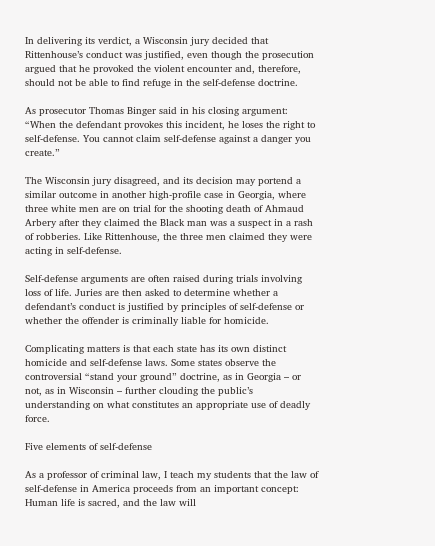In delivering its verdict, a Wisconsin jury decided that Rittenhouse’s conduct was justified, even though the prosecution argued that he provoked the violent encounter and, therefore, should not be able to find refuge in the self-defense doctrine.

As prosecutor Thomas Binger said in his closing argument: “When the defendant provokes this incident, he loses the right to self-defense. You cannot claim self-defense against a danger you create.”

The Wisconsin jury disagreed, and its decision may portend a similar outcome in another high-profile case in Georgia, where three white men are on trial for the shooting death of Ahmaud Arbery after they claimed the Black man was a suspect in a rash of robberies. Like Rittenhouse, the three men claimed they were acting in self-defense.

Self-defense arguments are often raised during trials involving loss of life. Juries are then asked to determine whether a defendant’s conduct is justified by principles of self-defense or whether the offender is criminally liable for homicide.

Complicating matters is that each state has its own distinct homicide and self-defense laws. Some states observe the controversial “stand your ground” doctrine, as in Georgia – or not, as in Wisconsin – further clouding the public’s understanding on what constitutes an appropriate use of deadly force.

Five elements of self-defense

As a professor of criminal law, I teach my students that the law of self-defense in America proceeds from an important concept: Human life is sacred, and the law will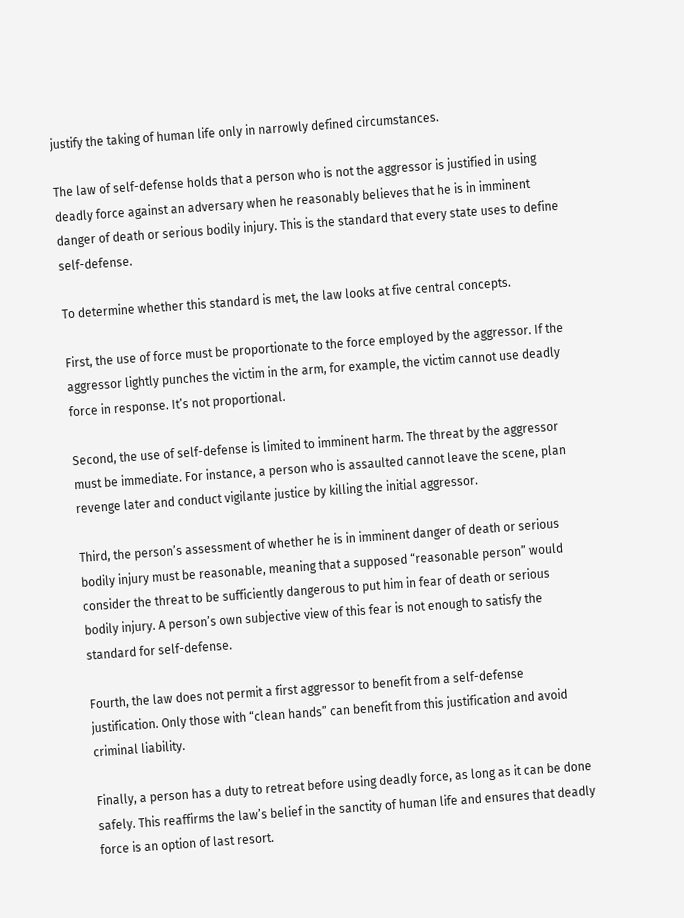justify the taking of human life only in narrowly defined circumstances.

The law of self-defense holds that a person who is not the aggressor is justified in using deadly force against an adversary when he reasonably believes that he is in imminent danger of death or serious bodily injury. This is the standard that every state uses to define self-defense.

To determine whether this standard is met, the law looks at five central concepts.

First, the use of force must be proportionate to the force employed by the aggressor. If the aggressor lightly punches the victim in the arm, for example, the victim cannot use deadly force in response. It’s not proportional.

Second, the use of self-defense is limited to imminent harm. The threat by the aggressor must be immediate. For instance, a person who is assaulted cannot leave the scene, plan revenge later and conduct vigilante justice by killing the initial aggressor.

Third, the person’s assessment of whether he is in imminent danger of death or serious bodily injury must be reasonable, meaning that a supposed “reasonable person” would consider the threat to be sufficiently dangerous to put him in fear of death or serious bodily injury. A person’s own subjective view of this fear is not enough to satisfy the standard for self-defense.

Fourth, the law does not permit a first aggressor to benefit from a self-defense justification. Only those with “clean hands” can benefit from this justification and avoid criminal liability.

Finally, a person has a duty to retreat before using deadly force, as long as it can be done safely. This reaffirms the law’s belief in the sanctity of human life and ensures that deadly force is an option of last resort.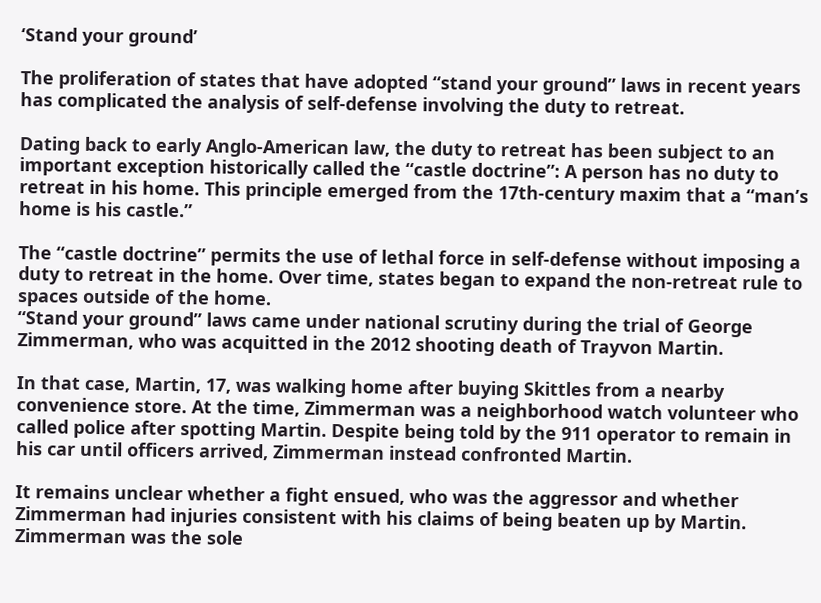‘Stand your ground’

The proliferation of states that have adopted “stand your ground” laws in recent years has complicated the analysis of self-defense involving the duty to retreat.

Dating back to early Anglo-American law, the duty to retreat has been subject to an important exception historically called the “castle doctrine”: A person has no duty to retreat in his home. This principle emerged from the 17th-century maxim that a “man’s home is his castle.”

The “castle doctrine” permits the use of lethal force in self-defense without imposing a duty to retreat in the home. Over time, states began to expand the non-retreat rule to spaces outside of the home.
“Stand your ground” laws came under national scrutiny during the trial of George Zimmerman, who was acquitted in the 2012 shooting death of Trayvon Martin.

In that case, Martin, 17, was walking home after buying Skittles from a nearby convenience store. At the time, Zimmerman was a neighborhood watch volunteer who called police after spotting Martin. Despite being told by the 911 operator to remain in his car until officers arrived, Zimmerman instead confronted Martin.

It remains unclear whether a fight ensued, who was the aggressor and whether Zimmerman had injuries consistent with his claims of being beaten up by Martin. Zimmerman was the sole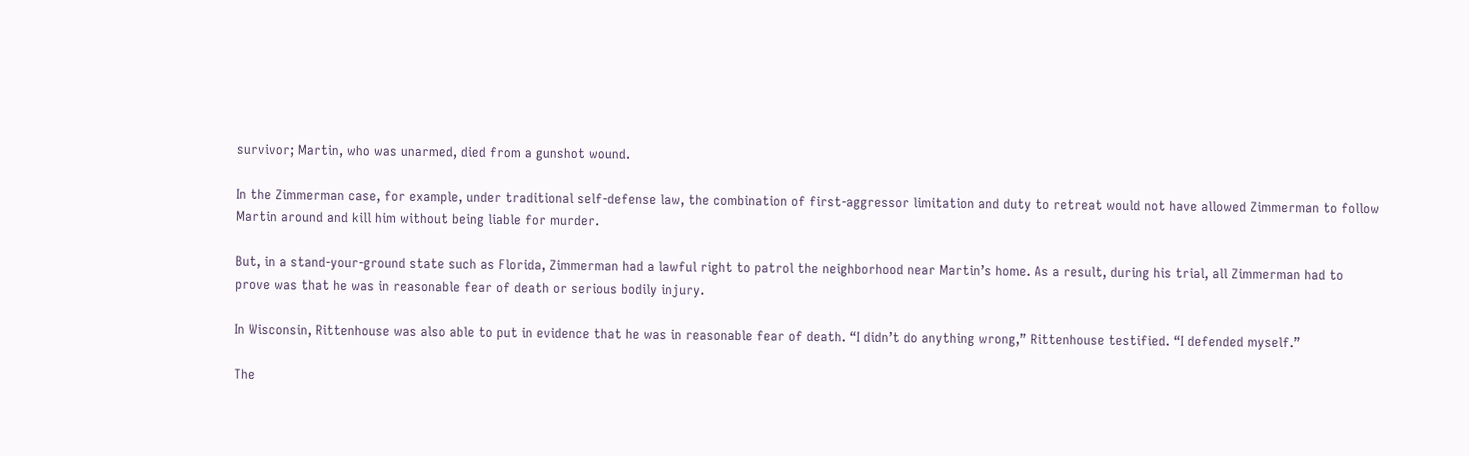survivor; Martin, who was unarmed, died from a gunshot wound.

In the Zimmerman case, for example, under traditional self-defense law, the combination of first-aggressor limitation and duty to retreat would not have allowed Zimmerman to follow Martin around and kill him without being liable for murder.

But, in a stand-your-ground state such as Florida, Zimmerman had a lawful right to patrol the neighborhood near Martin’s home. As a result, during his trial, all Zimmerman had to prove was that he was in reasonable fear of death or serious bodily injury.

In Wisconsin, Rittenhouse was also able to put in evidence that he was in reasonable fear of death. “I didn’t do anything wrong,” Rittenhouse testified. “I defended myself.”

The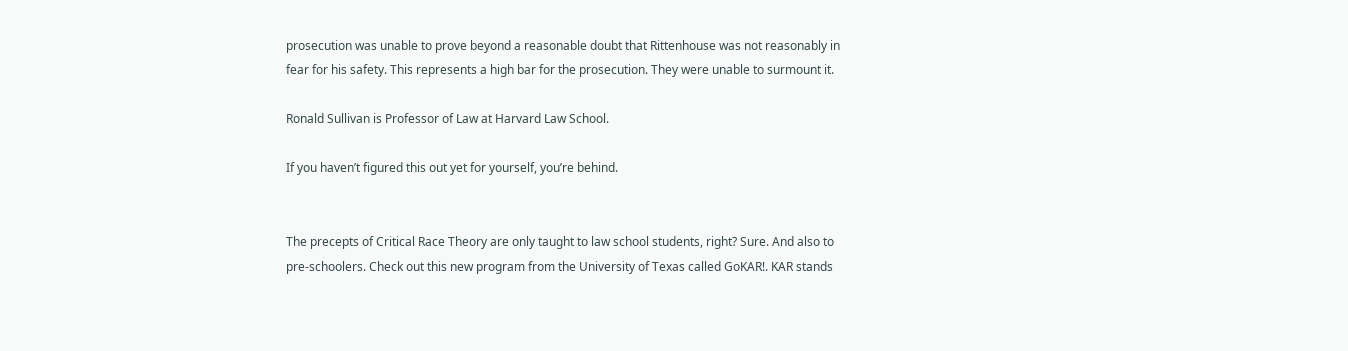prosecution was unable to prove beyond a reasonable doubt that Rittenhouse was not reasonably in fear for his safety. This represents a high bar for the prosecution. They were unable to surmount it.

Ronald Sullivan is Professor of Law at Harvard Law School.

If you haven’t figured this out yet for yourself, you’re behind.


The precepts of Critical Race Theory are only taught to law school students, right? Sure. And also to pre-schoolers. Check out this new program from the University of Texas called GoKAR!. KAR stands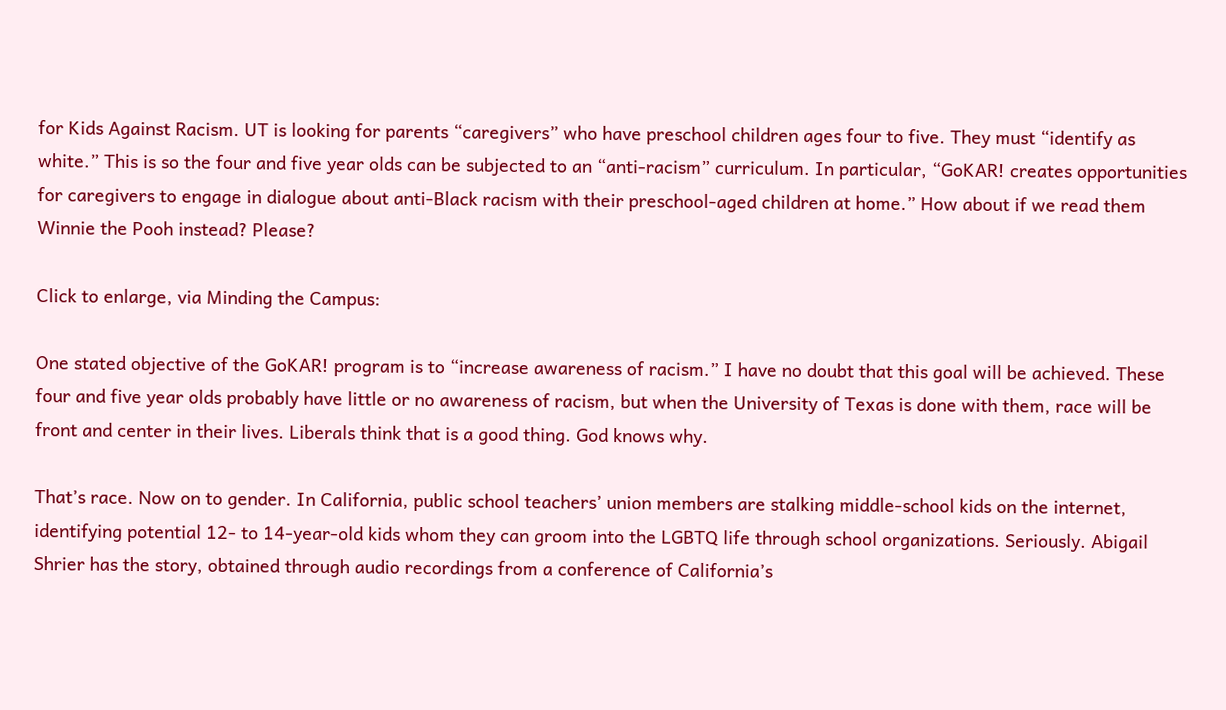for Kids Against Racism. UT is looking for parents “caregivers” who have preschool children ages four to five. They must “identify as white.” This is so the four and five year olds can be subjected to an “anti-racism” curriculum. In particular, “GoKAR! creates opportunities for caregivers to engage in dialogue about anti-Black racism with their preschool-aged children at home.” How about if we read them Winnie the Pooh instead? Please?

Click to enlarge, via Minding the Campus:

One stated objective of the GoKAR! program is to “increase awareness of racism.” I have no doubt that this goal will be achieved. These four and five year olds probably have little or no awareness of racism, but when the University of Texas is done with them, race will be front and center in their lives. Liberals think that is a good thing. God knows why.

That’s race. Now on to gender. In California, public school teachers’ union members are stalking middle-school kids on the internet, identifying potential 12- to 14-year-old kids whom they can groom into the LGBTQ life through school organizations. Seriously. Abigail Shrier has the story, obtained through audio recordings from a conference of California’s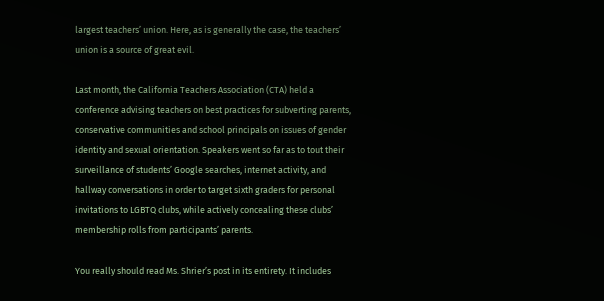largest teachers’ union. Here, as is generally the case, the teachers’ union is a source of great evil.

Last month, the California Teachers Association (CTA) held a conference advising teachers on best practices for subverting parents, conservative communities and school principals on issues of gender identity and sexual orientation. Speakers went so far as to tout their surveillance of students’ Google searches, internet activity, and hallway conversations in order to target sixth graders for personal invitations to LGBTQ clubs, while actively concealing these clubs’ membership rolls from participants’ parents.

You really should read Ms. Shrier’s post in its entirety. It includes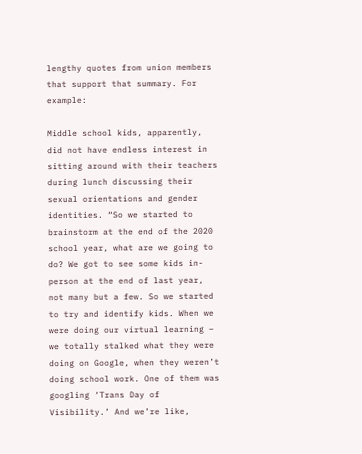lengthy quotes from union members that support that summary. For example:

Middle school kids, apparently, did not have endless interest in sitting around with their teachers during lunch discussing their sexual orientations and gender identities. “So we started to brainstorm at the end of the 2020 school year, what are we going to do? We got to see some kids in-person at the end of last year, not many but a few. So we started to try and identify kids. When we were doing our virtual learning – we totally stalked what they were doing on Google, when they weren’t doing school work. One of them was googling ‘Trans Day of Visibility.’ And we’re like,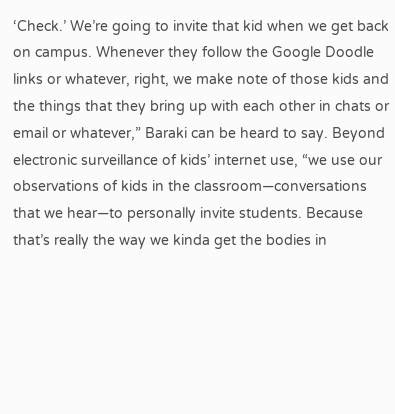‘Check.’ We’re going to invite that kid when we get back on campus. Whenever they follow the Google Doodle links or whatever, right, we make note of those kids and the things that they bring up with each other in chats or email or whatever,” Baraki can be heard to say. Beyond electronic surveillance of kids’ internet use, “we use our observations of kids in the classroom—conversations that we hear—to personally invite students. Because that’s really the way we kinda get the bodies in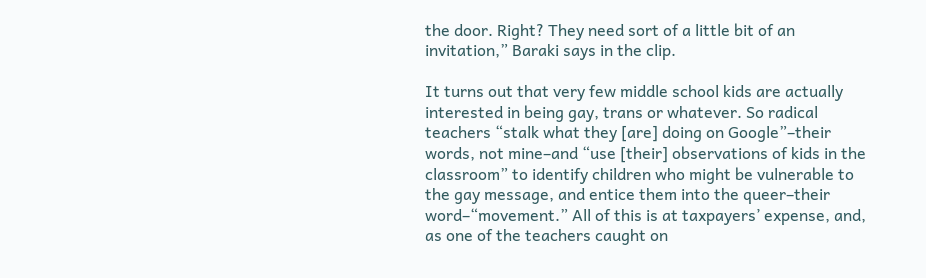the door. Right? They need sort of a little bit of an invitation,” Baraki says in the clip.

It turns out that very few middle school kids are actually interested in being gay, trans or whatever. So radical teachers “stalk what they [are] doing on Google”–their words, not mine–and “use [their] observations of kids in the classroom” to identify children who might be vulnerable to the gay message, and entice them into the queer–their word–“movement.” All of this is at taxpayers’ expense, and, as one of the teachers caught on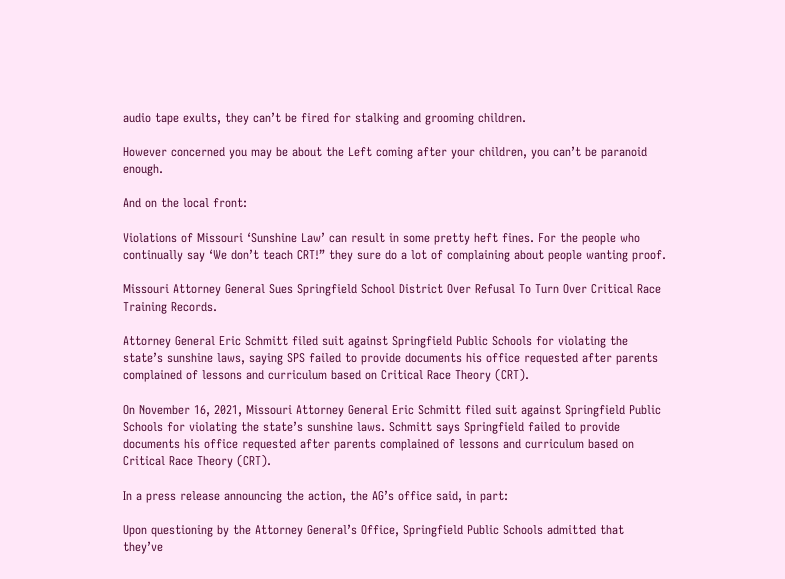audio tape exults, they can’t be fired for stalking and grooming children.

However concerned you may be about the Left coming after your children, you can’t be paranoid enough.

And on the local front:

Violations of Missouri ‘Sunshine Law’ can result in some pretty heft fines. For the people who continually say ‘We don’t teach CRT!” they sure do a lot of complaining about people wanting proof.

Missouri Attorney General Sues Springfield School District Over Refusal To Turn Over Critical Race Training Records.

Attorney General Eric Schmitt filed suit against Springfield Public Schools for violating the state’s sunshine laws, saying SPS failed to provide documents his office requested after parents complained of lessons and curriculum based on Critical Race Theory (CRT).

On November 16, 2021, Missouri Attorney General Eric Schmitt filed suit against Springfield Public Schools for violating the state’s sunshine laws. Schmitt says Springfield failed to provide documents his office requested after parents complained of lessons and curriculum based on Critical Race Theory (CRT).

In a press release announcing the action, the AG’s office said, in part:

Upon questioning by the Attorney General’s Office, Springfield Public Schools admitted that they’ve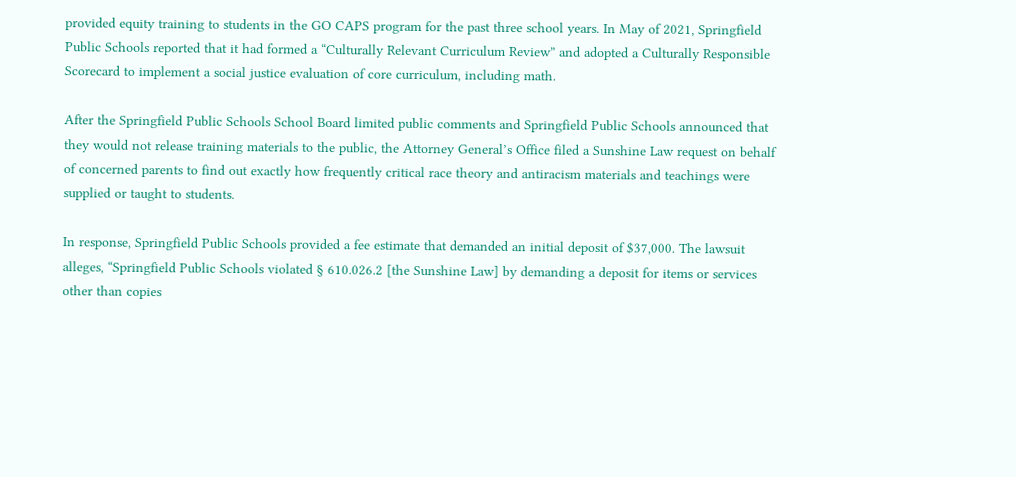provided equity training to students in the GO CAPS program for the past three school years. In May of 2021, Springfield Public Schools reported that it had formed a “Culturally Relevant Curriculum Review” and adopted a Culturally Responsible Scorecard to implement a social justice evaluation of core curriculum, including math.

After the Springfield Public Schools School Board limited public comments and Springfield Public Schools announced that they would not release training materials to the public, the Attorney General’s Office filed a Sunshine Law request on behalf of concerned parents to find out exactly how frequently critical race theory and antiracism materials and teachings were supplied or taught to students.

In response, Springfield Public Schools provided a fee estimate that demanded an initial deposit of $37,000. The lawsuit alleges, “Springfield Public Schools violated § 610.026.2 [the Sunshine Law] by demanding a deposit for items or services other than copies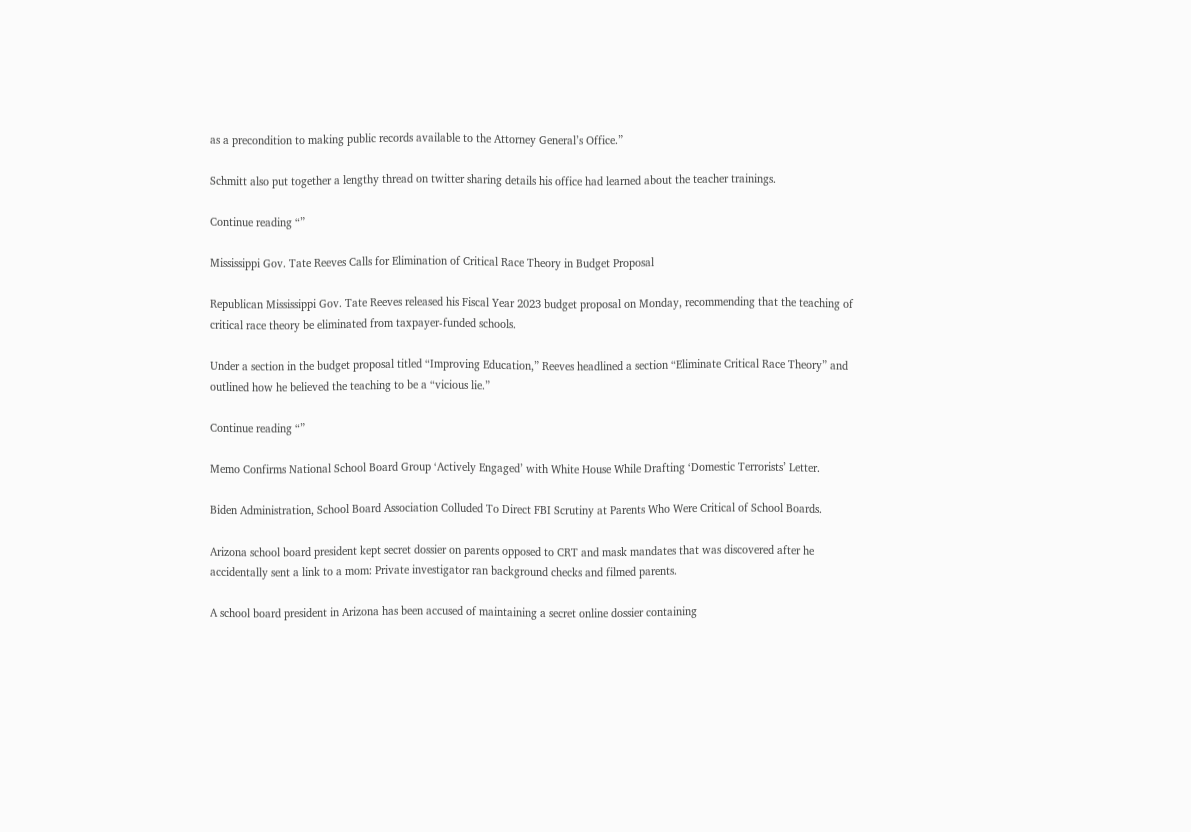as a precondition to making public records available to the Attorney General’s Office.”

Schmitt also put together a lengthy thread on twitter sharing details his office had learned about the teacher trainings.

Continue reading “”

Mississippi Gov. Tate Reeves Calls for Elimination of Critical Race Theory in Budget Proposal

Republican Mississippi Gov. Tate Reeves released his Fiscal Year 2023 budget proposal on Monday, recommending that the teaching of critical race theory be eliminated from taxpayer-funded schools.

Under a section in the budget proposal titled “Improving Education,” Reeves headlined a section “Eliminate Critical Race Theory” and outlined how he believed the teaching to be a “vicious lie.”

Continue reading “”

Memo Confirms National School Board Group ‘Actively Engaged’ with White House While Drafting ‘Domestic Terrorists’ Letter.

Biden Administration, School Board Association Colluded To Direct FBI Scrutiny at Parents Who Were Critical of School Boards.

Arizona school board president kept secret dossier on parents opposed to CRT and mask mandates that was discovered after he accidentally sent a link to a mom: Private investigator ran background checks and filmed parents.

A school board president in Arizona has been accused of maintaining a secret online dossier containing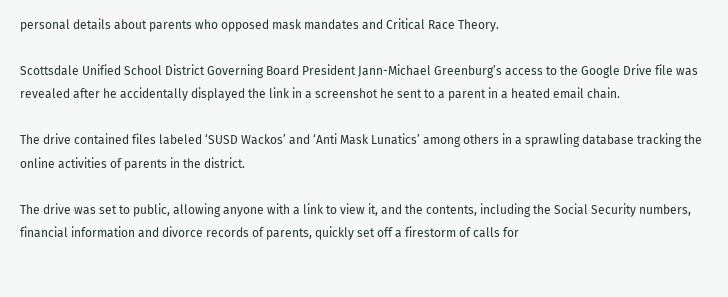personal details about parents who opposed mask mandates and Critical Race Theory.

Scottsdale Unified School District Governing Board President Jann-Michael Greenburg’s access to the Google Drive file was revealed after he accidentally displayed the link in a screenshot he sent to a parent in a heated email chain.

The drive contained files labeled ‘SUSD Wackos’ and ‘Anti Mask Lunatics’ among others in a sprawling database tracking the online activities of parents in the district.

The drive was set to public, allowing anyone with a link to view it, and the contents, including the Social Security numbers, financial information and divorce records of parents, quickly set off a firestorm of calls for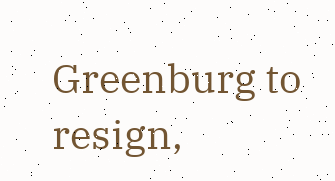Greenburg to resign,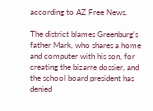according to AZ Free News.

The district blames Greenburg’s father Mark, who shares a home and computer with his son, for creating the bizarre dossier, and the school board president has denied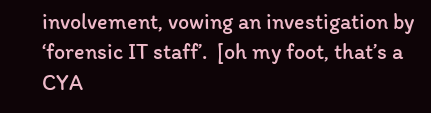involvement, vowing an investigation by ‘forensic IT staff’.  [oh my foot, that’s a CYA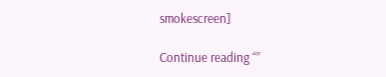smokescreen]

Continue reading “”